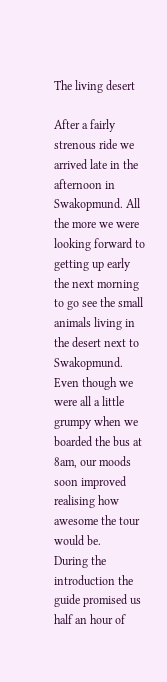The living desert

After a fairly strenous ride we arrived late in the afternoon in Swakopmund. All the more we were looking forward to getting up early the next morning to go see the small animals living in the desert next to Swakopmund.
Even though we were all a little grumpy when we boarded the bus at 8am, our moods soon improved realising how awesome the tour would be.
During the introduction the guide promised us half an hour of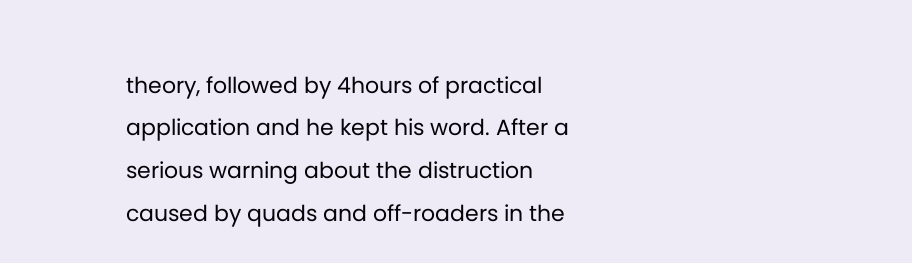theory, followed by 4hours of practical application and he kept his word. After a serious warning about the distruction caused by quads and off-roaders in the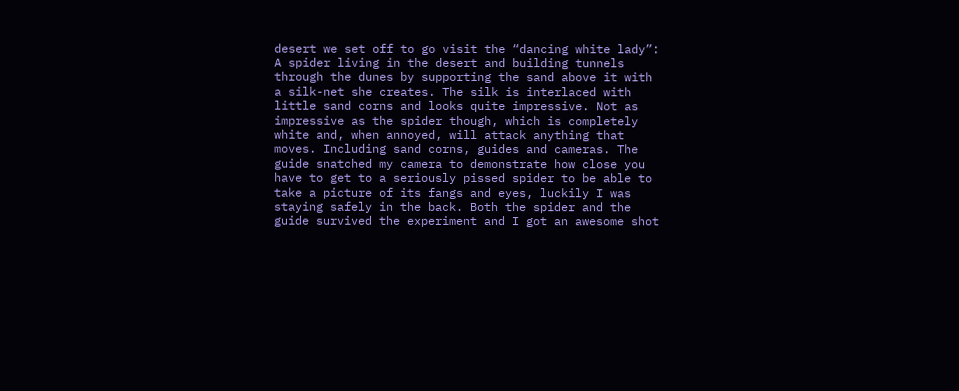desert we set off to go visit the “dancing white lady”: A spider living in the desert and building tunnels through the dunes by supporting the sand above it with a silk-net she creates. The silk is interlaced with little sand corns and looks quite impressive. Not as impressive as the spider though, which is completely white and, when annoyed, will attack anything that moves. Including sand corns, guides and cameras. The guide snatched my camera to demonstrate how close you have to get to a seriously pissed spider to be able to take a picture of its fangs and eyes, luckily I was staying safely in the back. Both the spider and the guide survived the experiment and I got an awesome shot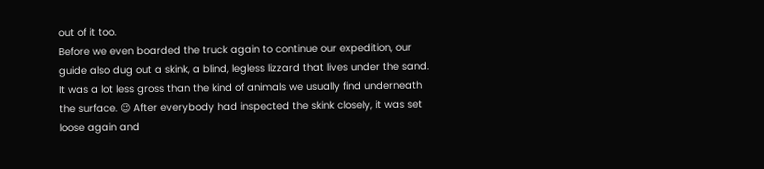out of it too.
Before we even boarded the truck again to continue our expedition, our guide also dug out a skink, a blind, legless lizzard that lives under the sand. It was a lot less gross than the kind of animals we usually find underneath the surface. 😉 After everybody had inspected the skink closely, it was set loose again and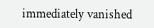immediately vanished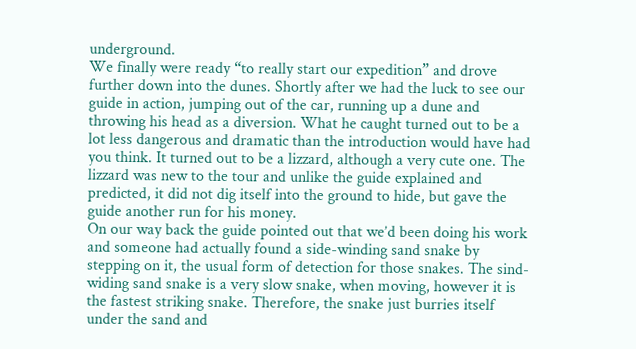underground.
We finally were ready “to really start our expedition” and drove further down into the dunes. Shortly after we had the luck to see our guide in action, jumping out of the car, running up a dune and throwing his head as a diversion. What he caught turned out to be a lot less dangerous and dramatic than the introduction would have had you think. It turned out to be a lizzard, although a very cute one. The lizzard was new to the tour and unlike the guide explained and predicted, it did not dig itself into the ground to hide, but gave the guide another run for his money.
On our way back the guide pointed out that we’d been doing his work and someone had actually found a side-winding sand snake by stepping on it, the usual form of detection for those snakes. The sind-widing sand snake is a very slow snake, when moving, however it is the fastest striking snake. Therefore, the snake just burries itself under the sand and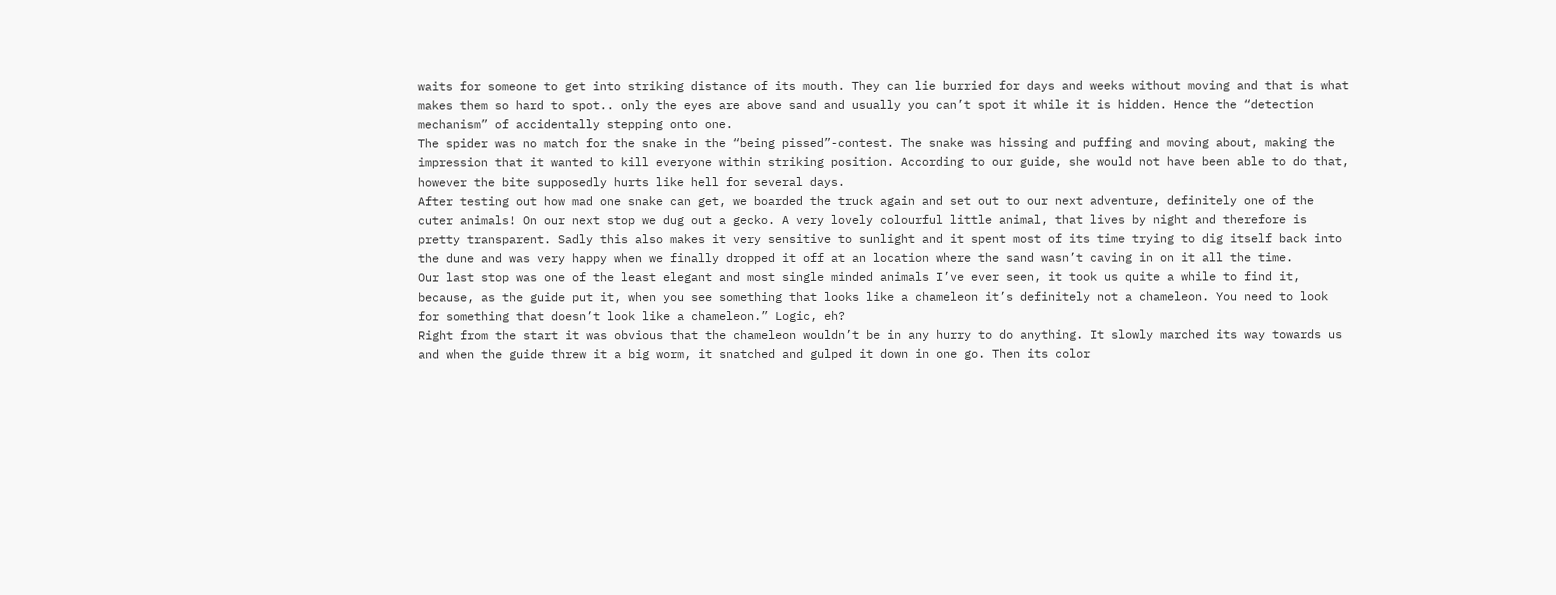waits for someone to get into striking distance of its mouth. They can lie burried for days and weeks without moving and that is what makes them so hard to spot.. only the eyes are above sand and usually you can’t spot it while it is hidden. Hence the “detection mechanism” of accidentally stepping onto one.
The spider was no match for the snake in the “being pissed”-contest. The snake was hissing and puffing and moving about, making the impression that it wanted to kill everyone within striking position. According to our guide, she would not have been able to do that, however the bite supposedly hurts like hell for several days.
After testing out how mad one snake can get, we boarded the truck again and set out to our next adventure, definitely one of the cuter animals! On our next stop we dug out a gecko. A very lovely colourful little animal, that lives by night and therefore is pretty transparent. Sadly this also makes it very sensitive to sunlight and it spent most of its time trying to dig itself back into the dune and was very happy when we finally dropped it off at an location where the sand wasn’t caving in on it all the time.
Our last stop was one of the least elegant and most single minded animals I’ve ever seen, it took us quite a while to find it, because, as the guide put it, when you see something that looks like a chameleon it’s definitely not a chameleon. You need to look for something that doesn’t look like a chameleon.” Logic, eh?
Right from the start it was obvious that the chameleon wouldn’t be in any hurry to do anything. It slowly marched its way towards us and when the guide threw it a big worm, it snatched and gulped it down in one go. Then its color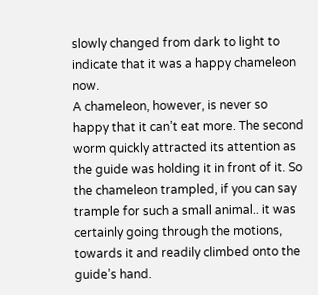slowly changed from dark to light to indicate that it was a happy chameleon now.
A chameleon, however, is never so happy that it can’t eat more. The second worm quickly attracted its attention as the guide was holding it in front of it. So the chameleon trampled, if you can say trample for such a small animal.. it was certainly going through the motions, towards it and readily climbed onto the guide’s hand.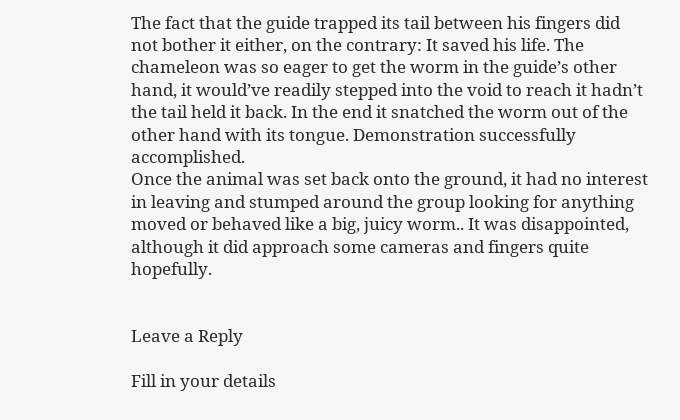The fact that the guide trapped its tail between his fingers did not bother it either, on the contrary: It saved his life. The chameleon was so eager to get the worm in the guide’s other hand, it would’ve readily stepped into the void to reach it hadn’t the tail held it back. In the end it snatched the worm out of the other hand with its tongue. Demonstration successfully accomplished.
Once the animal was set back onto the ground, it had no interest in leaving and stumped around the group looking for anything moved or behaved like a big, juicy worm.. It was disappointed, although it did approach some cameras and fingers quite hopefully.


Leave a Reply

Fill in your details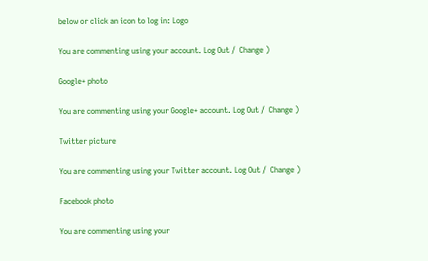below or click an icon to log in: Logo

You are commenting using your account. Log Out /  Change )

Google+ photo

You are commenting using your Google+ account. Log Out /  Change )

Twitter picture

You are commenting using your Twitter account. Log Out /  Change )

Facebook photo

You are commenting using your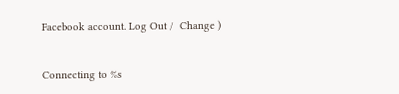Facebook account. Log Out /  Change )


Connecting to %s